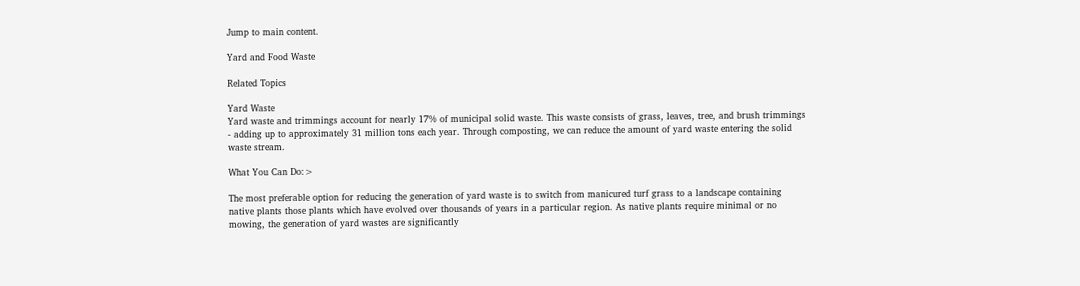Jump to main content.

Yard and Food Waste

Related Topics

Yard Waste
Yard waste and trimmings account for nearly 17% of municipal solid waste. This waste consists of grass, leaves, tree, and brush trimmings - adding up to approximately 31 million tons each year. Through composting, we can reduce the amount of yard waste entering the solid waste stream.

What You Can Do:>

The most preferable option for reducing the generation of yard waste is to switch from manicured turf grass to a landscape containing native plants those plants which have evolved over thousands of years in a particular region. As native plants require minimal or no mowing, the generation of yard wastes are significantly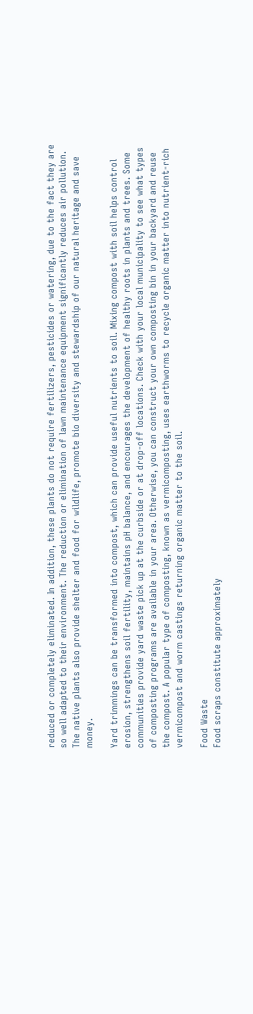reduced or completely eliminated. In addition, these plants do not require fertilizers, pesticides or watering, due to the fact they are so well adapted to their environment. The reduction or elimination of lawn maintenance equipment significantly reduces air pollution. The native plants also provide shelter and food for wildlife, promote bio diversity and stewardship of our natural heritage and save money.

Yard trimmings can be transformed into compost, which can provide useful nutrients to soil. Mixing compost with soil helps control erosion, strengthens soil fertility, maintains pH balance, and encourages the development of healthy roots in plants and trees. Some communities provide yard waste pick up at the curbside or at drop-off locations. Check with your local municipality to see what types of composting programs are available in your area. Otherwise, you can construct your own composting bin in your backyard and reuse the compost. A popular type of composting, known as vermicomposting, uses earthworms to recycle organic matter into nutrient-rich vermicompost and worm castings returning organic matter to the soil.

Food Waste
Food scraps constitute approximately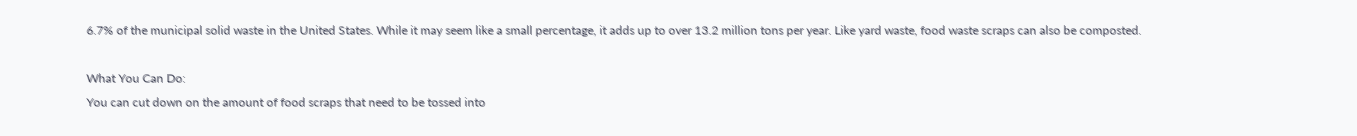6.7% of the municipal solid waste in the United States. While it may seem like a small percentage, it adds up to over 13.2 million tons per year. Like yard waste, food waste scraps can also be composted.

What You Can Do:
You can cut down on the amount of food scraps that need to be tossed into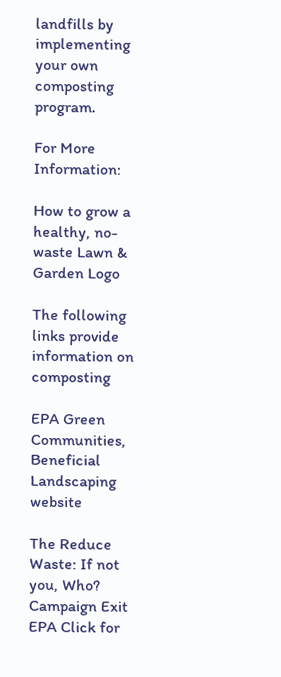landfills by implementing your own composting program.

For More Information:

How to grow a healthy, no-waste Lawn & Garden Logo

The following links provide information on composting

EPA Green Communities, Beneficial Landscaping website

The Reduce Waste: If not you, Who? Campaign Exit EPA Click for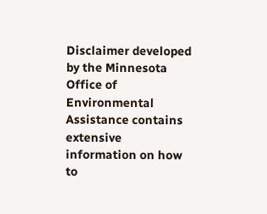Disclaimer developed by the Minnesota Office of Environmental Assistance contains extensive information on how to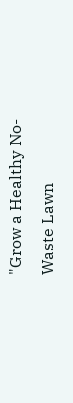"Grow a Healthy No-Waste Lawn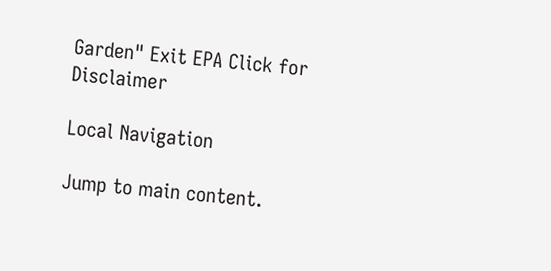Garden" Exit EPA Click for Disclaimer

Local Navigation

Jump to main content.